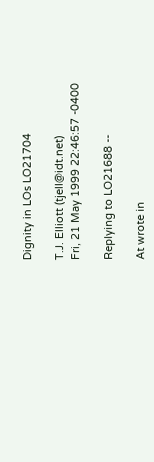Dignity in LOs LO21704

T.J. Elliott (tjell@idt.net)
Fri, 21 May 1999 22:46:57 -0400

Replying to LO21688 --

At wrote in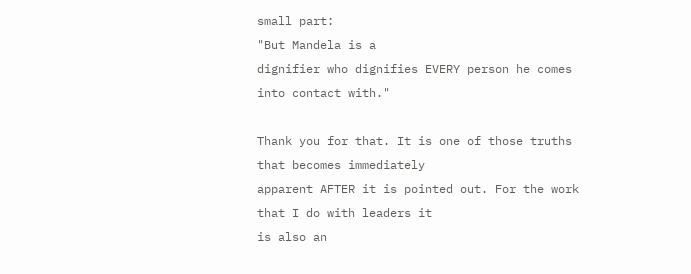small part:
"But Mandela is a
dignifier who dignifies EVERY person he comes into contact with."

Thank you for that. It is one of those truths that becomes immediately
apparent AFTER it is pointed out. For the work that I do with leaders it
is also an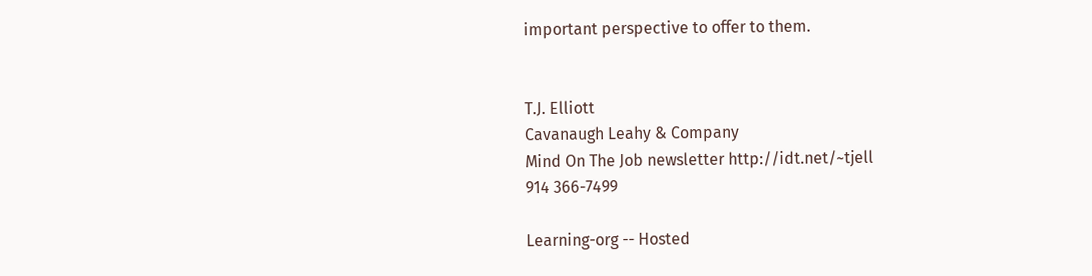important perspective to offer to them.


T.J. Elliott
Cavanaugh Leahy & Company
Mind On The Job newsletter http://idt.net/~tjell
914 366-7499

Learning-org -- Hosted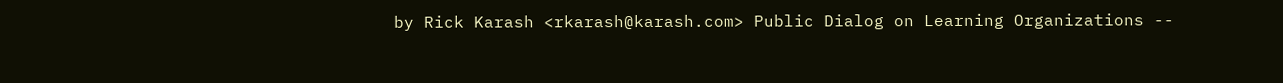by Rick Karash <rkarash@karash.com> Public Dialog on Learning Organizations --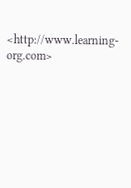<http://www.learning-org.com>